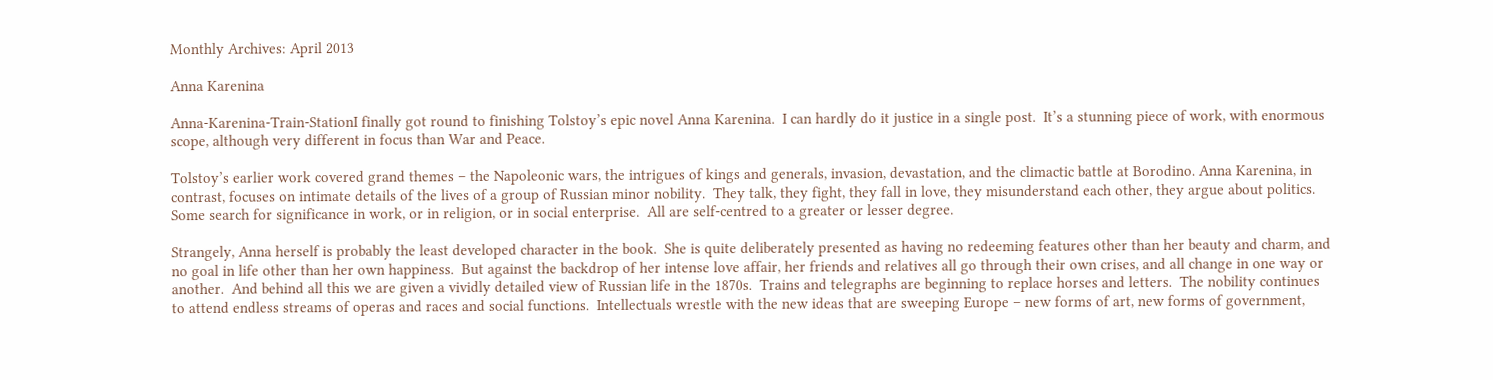Monthly Archives: April 2013

Anna Karenina

Anna-Karenina-Train-StationI finally got round to finishing Tolstoy’s epic novel Anna Karenina.  I can hardly do it justice in a single post.  It’s a stunning piece of work, with enormous scope, although very different in focus than War and Peace.

Tolstoy’s earlier work covered grand themes – the Napoleonic wars, the intrigues of kings and generals, invasion, devastation, and the climactic battle at Borodino. Anna Karenina, in contrast, focuses on intimate details of the lives of a group of Russian minor nobility.  They talk, they fight, they fall in love, they misunderstand each other, they argue about politics.  Some search for significance in work, or in religion, or in social enterprise.  All are self-centred to a greater or lesser degree.

Strangely, Anna herself is probably the least developed character in the book.  She is quite deliberately presented as having no redeeming features other than her beauty and charm, and no goal in life other than her own happiness.  But against the backdrop of her intense love affair, her friends and relatives all go through their own crises, and all change in one way or another.  And behind all this we are given a vividly detailed view of Russian life in the 1870s.  Trains and telegraphs are beginning to replace horses and letters.  The nobility continues to attend endless streams of operas and races and social functions.  Intellectuals wrestle with the new ideas that are sweeping Europe – new forms of art, new forms of government,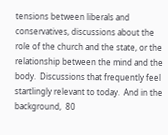tensions between liberals and conservatives, discussions about the role of the church and the state, or the relationship between the mind and the body.  Discussions that frequently feel startlingly relevant to today.  And in the background,  80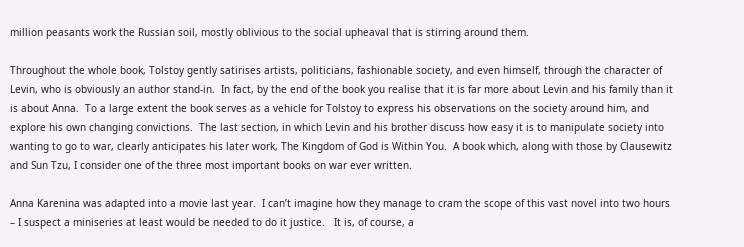million peasants work the Russian soil, mostly oblivious to the social upheaval that is stirring around them.

Throughout the whole book, Tolstoy gently satirises artists, politicians, fashionable society, and even himself, through the character of Levin, who is obviously an author stand-in.  In fact, by the end of the book you realise that it is far more about Levin and his family than it is about Anna.  To a large extent the book serves as a vehicle for Tolstoy to express his observations on the society around him, and explore his own changing convictions.  The last section, in which Levin and his brother discuss how easy it is to manipulate society into wanting to go to war, clearly anticipates his later work, The Kingdom of God is Within You.  A book which, along with those by Clausewitz and Sun Tzu, I consider one of the three most important books on war ever written.

Anna Karenina was adapted into a movie last year.  I can’t imagine how they manage to cram the scope of this vast novel into two hours – I suspect a miniseries at least would be needed to do it justice.   It is, of course, a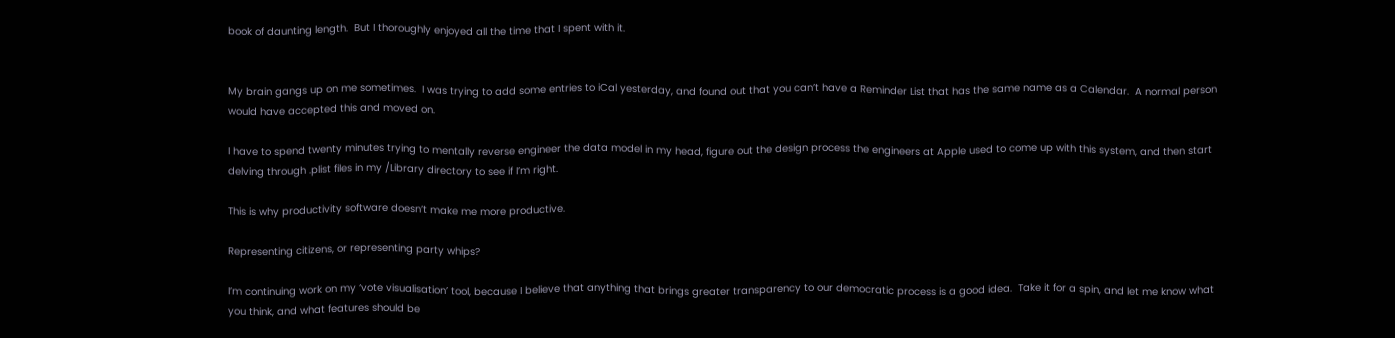book of daunting length.  But I thoroughly enjoyed all the time that I spent with it.


My brain gangs up on me sometimes.  I was trying to add some entries to iCal yesterday, and found out that you can’t have a Reminder List that has the same name as a Calendar.  A normal person would have accepted this and moved on.

I have to spend twenty minutes trying to mentally reverse engineer the data model in my head, figure out the design process the engineers at Apple used to come up with this system, and then start delving through .plist files in my /Library directory to see if I’m right.

This is why productivity software doesn’t make me more productive.

Representing citizens, or representing party whips?

I’m continuing work on my ‘vote visualisation’ tool, because I believe that anything that brings greater transparency to our democratic process is a good idea.  Take it for a spin, and let me know what you think, and what features should be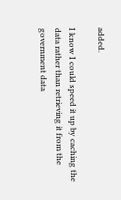added.

I know I could speed it up by caching the data rather than retrieving it from the government data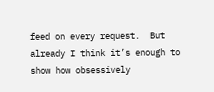feed on every request.  But already I think it’s enough to show how obsessively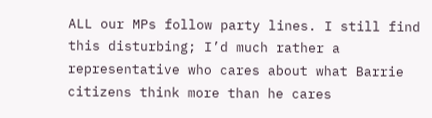ALL our MPs follow party lines. I still find this disturbing; I’d much rather a representative who cares about what Barrie citizens think more than he cares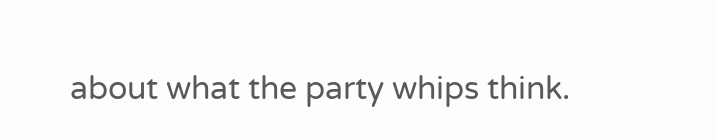about what the party whips think.